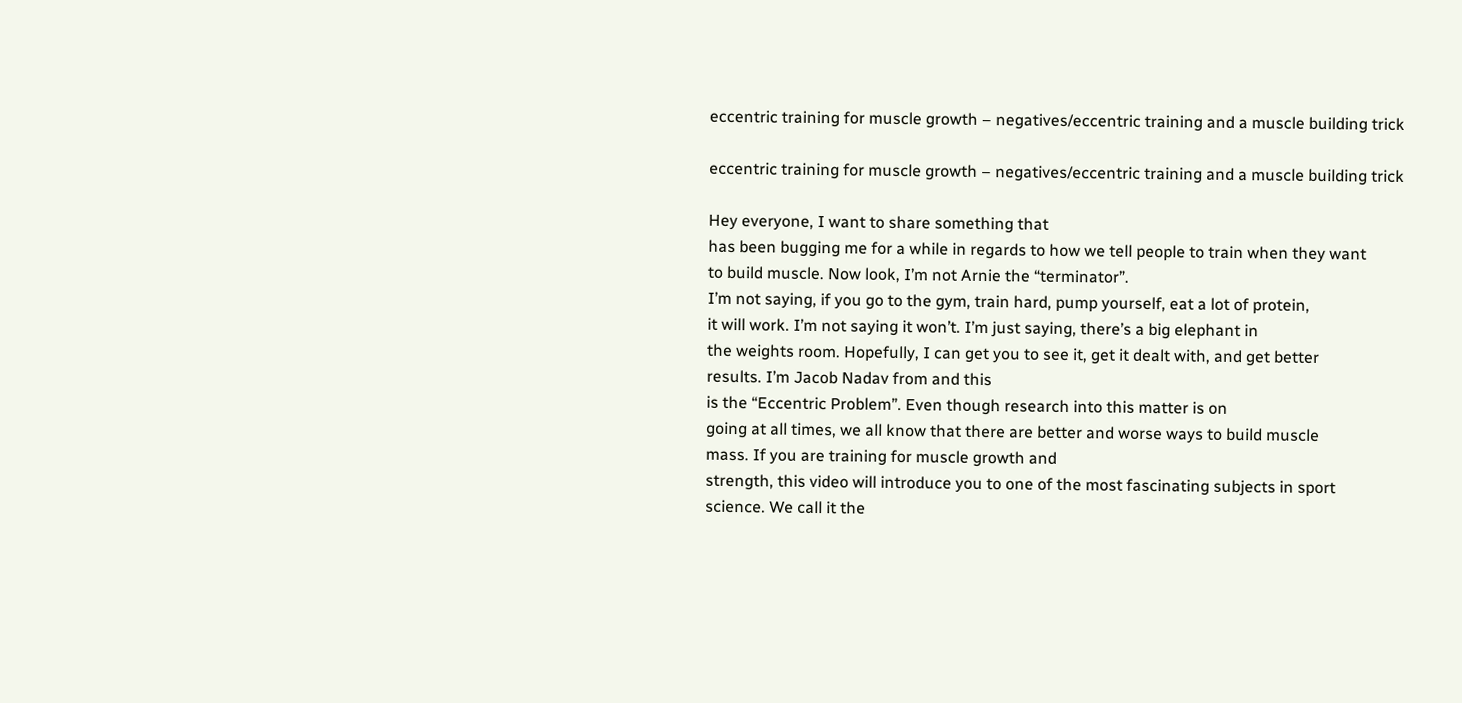eccentric training for muscle growth – negatives/eccentric training and a muscle building trick

eccentric training for muscle growth – negatives/eccentric training and a muscle building trick

Hey everyone, I want to share something that
has been bugging me for a while in regards to how we tell people to train when they want
to build muscle. Now look, I’m not Arnie the “terminator”.
I’m not saying, if you go to the gym, train hard, pump yourself, eat a lot of protein,
it will work. I’m not saying it won’t. I’m just saying, there’s a big elephant in
the weights room. Hopefully, I can get you to see it, get it dealt with, and get better
results. I’m Jacob Nadav from and this
is the “Eccentric Problem”. Even though research into this matter is on
going at all times, we all know that there are better and worse ways to build muscle
mass. If you are training for muscle growth and
strength, this video will introduce you to one of the most fascinating subjects in sport
science. We call it the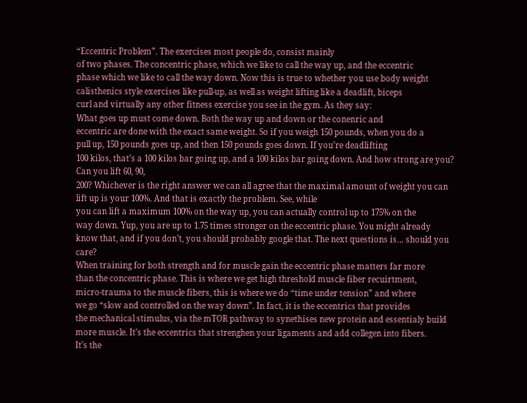“Eccentric Problem”. The exercises most people do, consist mainly
of two phases. The concentric phase, which we like to call the way up, and the eccentric
phase which we like to call the way down. Now this is true to whether you use body weight
calisthenics style exercises like pull-up, as well as weight lifting like a deadlift, biceps
curl and virtually any other fitness exercise you see in the gym. As they say:
What goes up must come down. Both the way up and down or the conenric and
eccentric are done with the exact same weight. So if you weigh 150 pounds, when you do a
pull up, 150 pounds goes up, and then 150 pounds goes down. If you’re deadlifting
100 kilos, that’s a 100 kilos bar going up, and a 100 kilos bar going down. And how strong are you? Can you lift 60, 90,
200? Whichever is the right answer we can all agree that the maximal amount of weight you can lift up is your 100%. And that is exactly the problem. See, while
you can lift a maximum 100% on the way up, you can actually control up to 175% on the
way down. Yup, you are up to 1.75 times stronger on the eccentric phase. You might already
know that, and if you don’t, you should probably google that. The next questions is… should you care?
When training for both strength and for muscle gain the eccentric phase matters far more
than the concentric phase. This is where we get high threshold muscle fiber recuirtment,
micro-trauma to the muscle fibers, this is where we do “time under tension” and where
we go “slow and controlled on the way down”. In fact, it is the eccentrics that provides
the mechanical stimulus, via the mTOR pathway to synethises new protein and essentialy build
more muscle. It’s the eccentrics that strenghen your ligaments and add collegen into fibers.
It’s the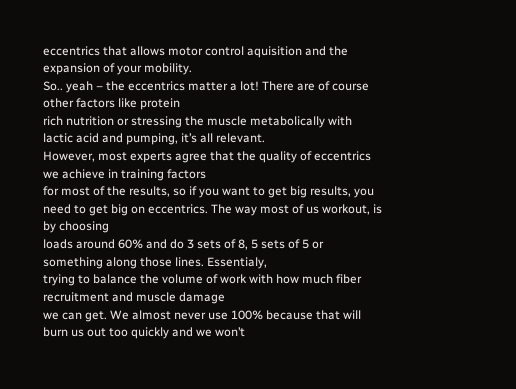eccentrics that allows motor control aquisition and the expansion of your mobility.
So.. yeah – the eccentrics matter a lot! There are of course other factors like protein
rich nutrition or stressing the muscle metabolically with lactic acid and pumping, it’s all relevant.
However, most experts agree that the quality of eccentrics we achieve in training factors
for most of the results, so if you want to get big results, you need to get big on eccentrics. The way most of us workout, is by choosing
loads around 60% and do 3 sets of 8, 5 sets of 5 or something along those lines. Essentialy,
trying to balance the volume of work with how much fiber recruitment and muscle damage
we can get. We almost never use 100% because that will burn us out too quickly and we won’t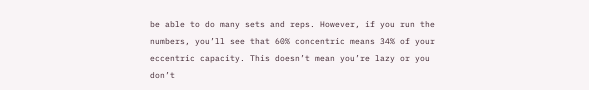be able to do many sets and reps. However, if you run the numbers, you’ll see that 60% concentric means 34% of your eccentric capacity. This doesn’t mean you’re lazy or you don’t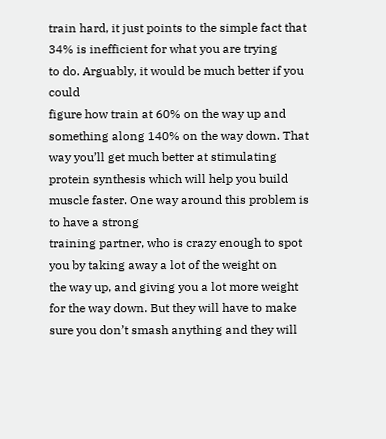train hard, it just points to the simple fact that 34% is inefficient for what you are trying
to do. Arguably, it would be much better if you could
figure how train at 60% on the way up and something along 140% on the way down. That
way you’ll get much better at stimulating protein synthesis which will help you build
muscle faster. One way around this problem is to have a strong
training partner, who is crazy enough to spot you by taking away a lot of the weight on
the way up, and giving you a lot more weight for the way down. But they will have to make
sure you don’t smash anything and they will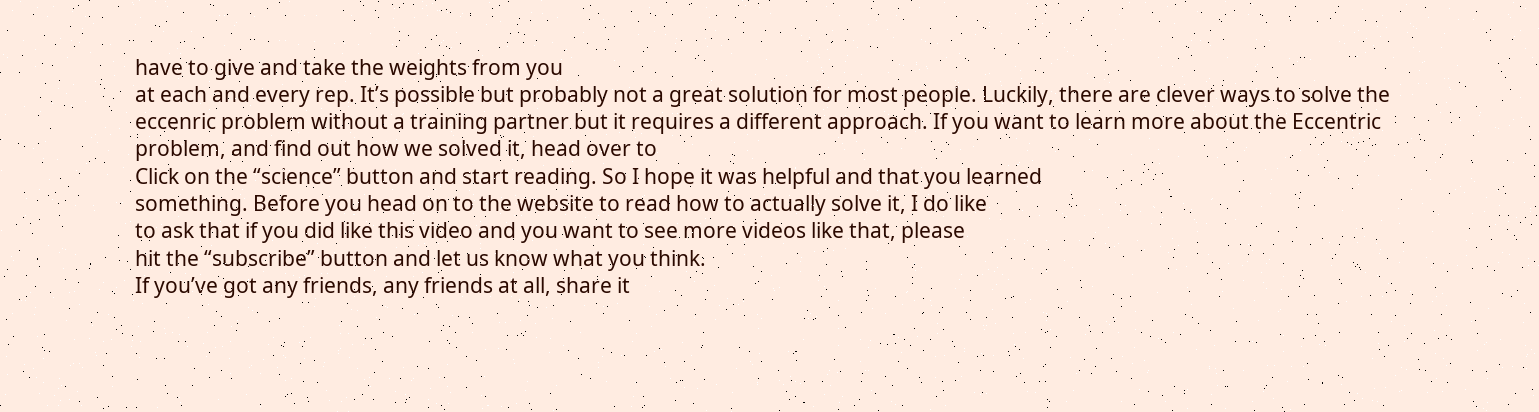have to give and take the weights from you
at each and every rep. It’s possible but probably not a great solution for most people. Luckily, there are clever ways to solve the
eccenric problem without a training partner but it requires a different approach. If you want to learn more about the Eccentric
problem, and find out how we solved it, head over to
Click on the “science” button and start reading. So I hope it was helpful and that you learned
something. Before you head on to the website to read how to actually solve it, I do like
to ask that if you did like this video and you want to see more videos like that, please
hit the “subscribe” button and let us know what you think.
If you’ve got any friends, any friends at all, share it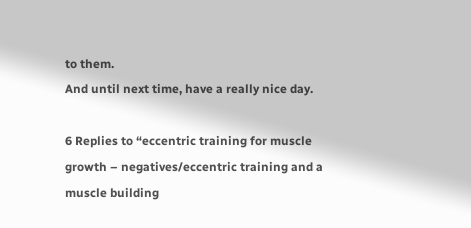to them.
And until next time, have a really nice day.

6 Replies to “eccentric training for muscle growth – negatives/eccentric training and a muscle building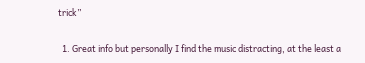trick”

  1. Great info but personally I find the music distracting, at the least a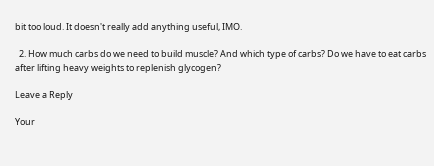bit too loud. It doesn't really add anything useful, IMO.

  2. How much carbs do we need to build muscle? And which type of carbs? Do we have to eat carbs after lifting heavy weights to replenish glycogen?

Leave a Reply

Your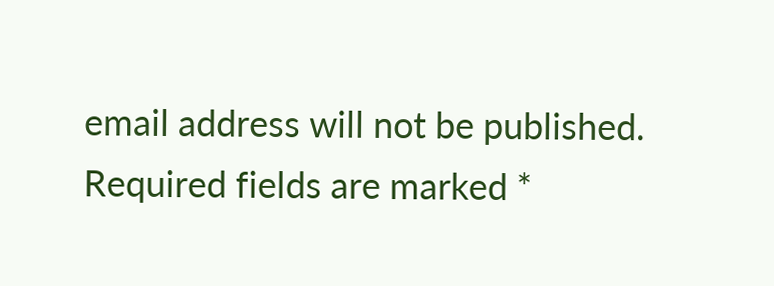email address will not be published. Required fields are marked *